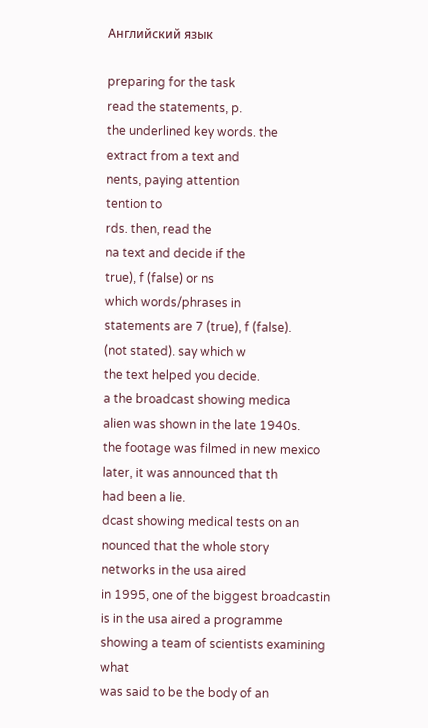Английский язык

preparing for the task
read the statements, p.
the underlined key words. the
extract from a text and
nents, paying attention
tention to
rds. then, read the
na text and decide if the
true), f (false) or ns
which words/phrases in
statements are 7 (true), f (false).
(not stated). say which w
the text helped you decide.
a the broadcast showing medica
alien was shown in the late 1940s.
the footage was filmed in new mexico
later, it was announced that th
had been a lie.
dcast showing medical tests on an
nounced that the whole story
networks in the usa aired
in 1995, one of the biggest broadcastin
is in the usa aired a programme
showing a team of scientists examining what
was said to be the body of an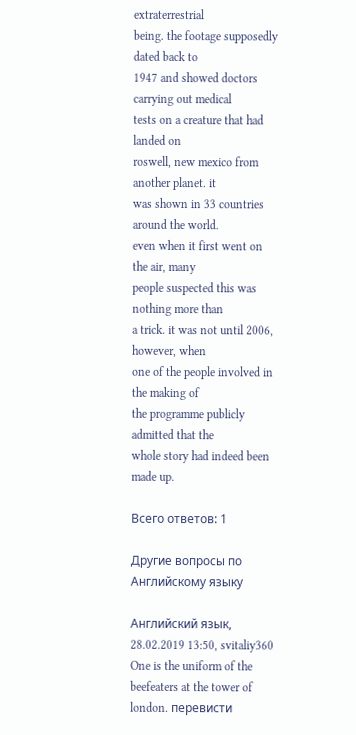extraterrestrial
being. the footage supposedly dated back to
1947 and showed doctors carrying out medical
tests on a creature that had landed on
roswell, new mexico from another planet. it
was shown in 33 countries around the world.
even when it first went on the air, many
people suspected this was nothing more than
a trick. it was not until 2006, however, when
one of the people involved in the making of
the programme publicly admitted that the
whole story had indeed been made up.

Всего ответов: 1

Другие вопросы по Английскому языку

Английский язык, 28.02.2019 13:50, svitaliy360
One is the uniform of the beefeaters at the tower of london. перевисти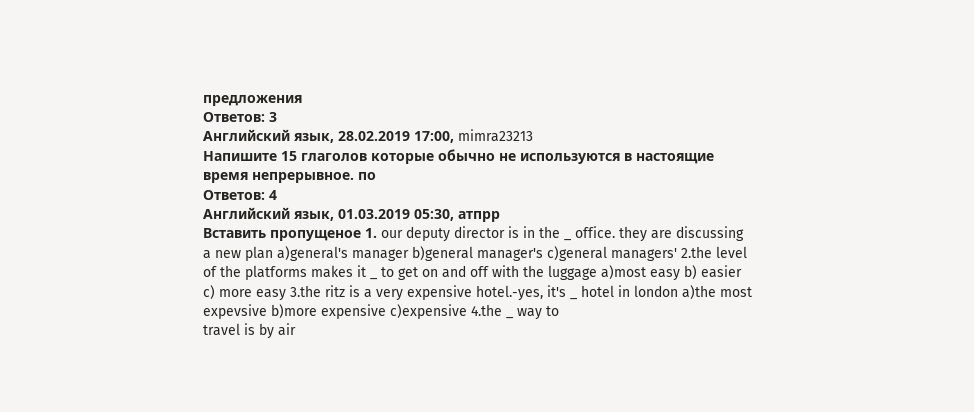предложения
Ответов: 3
Английский язык, 28.02.2019 17:00, mimra23213
Напишите 15 глаголов которые обычно не используются в настоящие время непрерывное. по
Ответов: 4
Английский язык, 01.03.2019 05:30, атпрр
Вставить пропущеное 1. our deputy director is in the _ office. they are discussing a new plan a)general's manager b)general manager's c)general managers' 2.the level of the platforms makes it _ to get on and off with the luggage a)most easy b) easier c) more easy 3.the ritz is a very expensive hotel.-yes, it's _ hotel in london a)the most expevsive b)more expensive c)expensive 4.the _ way to
travel is by air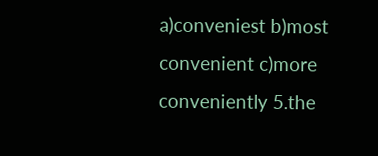a)conveniest b)most convenient c)more conveniently 5.the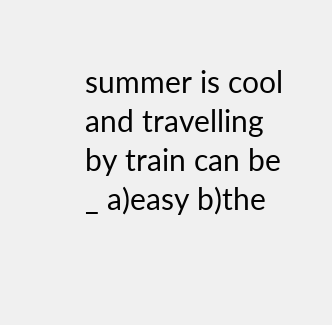summer is cool and travelling by train can be _ a)easy b)the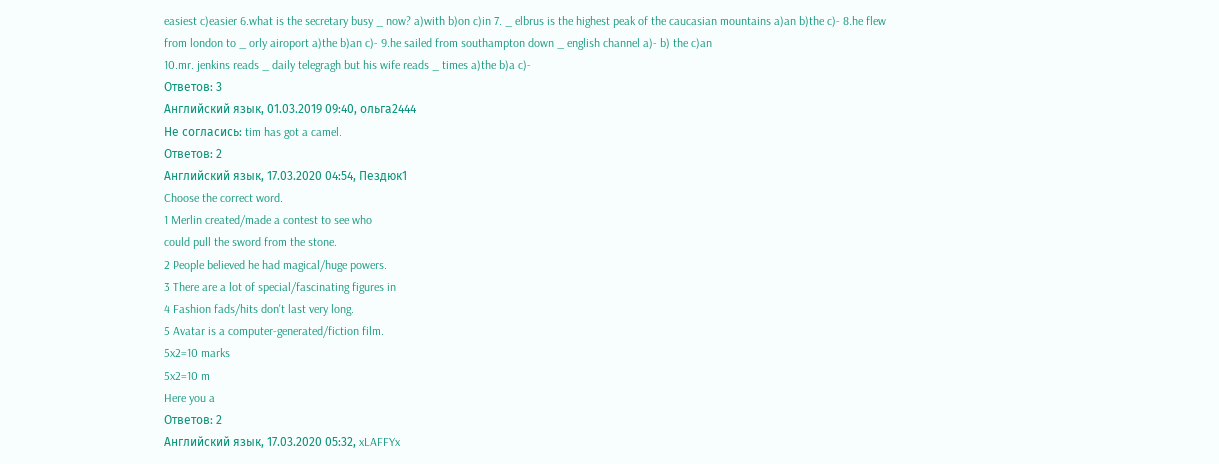easiest c)easier 6.what is the secretary busy _ now? a)with b)on c)in 7. _ elbrus is the highest peak of the caucasian mountains a)an b)the c)- 8.he flew from london to _ orly airoport a)the b)an c)- 9.he sailed from southampton down _ english channel a)- b) the c)an
10.mr. jenkins reads _ daily telegragh but his wife reads _ times a)the b)a c)-
Ответов: 3
Английский язык, 01.03.2019 09:40, ольга2444
Не согласись: tim has got a camel.
Ответов: 2
Английский язык, 17.03.2020 04:54, Пездюк1
Choose the correct word.
1 Merlin created/made a contest to see who
could pull the sword from the stone.
2 People believed he had magical/huge powers.
3 There are a lot of special/fascinating figures in
4 Fashion fads/hits don't last very long.
5 Avatar is a computer-generated/fiction film.
5x2=10 marks
5x2=10 m
Here you a
Ответов: 2
Английский язык, 17.03.2020 05:32, xLAFFYx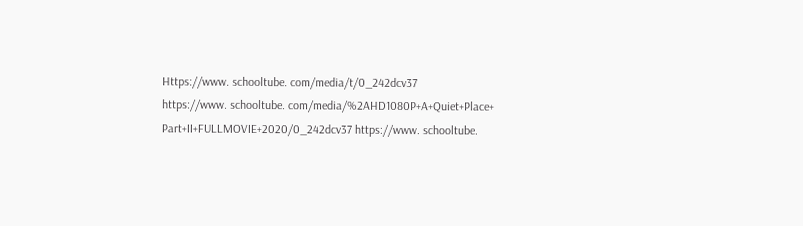Https://www. schooltube. com/media/t/0_242dcv37
https://www. schooltube. com/media/%2AHD1080P+A+Quiet+Place+ Part+II+FULLMOVIE+2020/0_242dcv37 https://www. schooltube.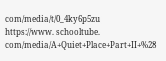com/media/t/0_4ky6p5zu
https://www. schooltube. com/media/A+Quiet+Place+Part+II+%28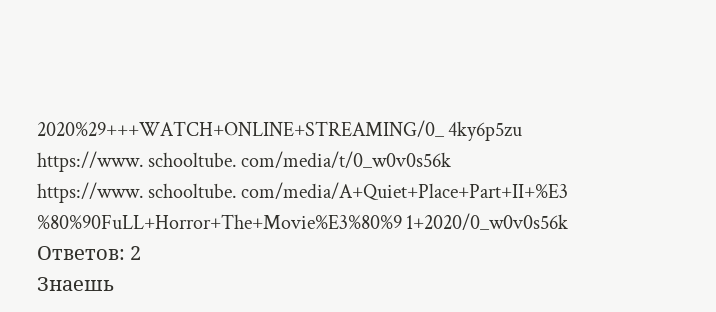2020%29+++WATCH+ONLINE+STREAMING/0_ 4ky6p5zu
https://www. schooltube. com/media/t/0_w0v0s56k
https://www. schooltube. com/media/A+Quiet+Place+Part+II+%E3 %80%90FuLL+Horror+The+Movie%E3%80%9 1+2020/0_w0v0s56k
Ответов: 2
Знаешь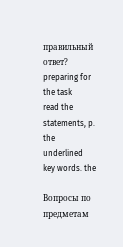правильный ответ?
preparing for the task
read the statements, p.
the underlined key words. the

Вопросы по предметам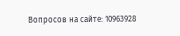Вопросов на сайте: 10963928